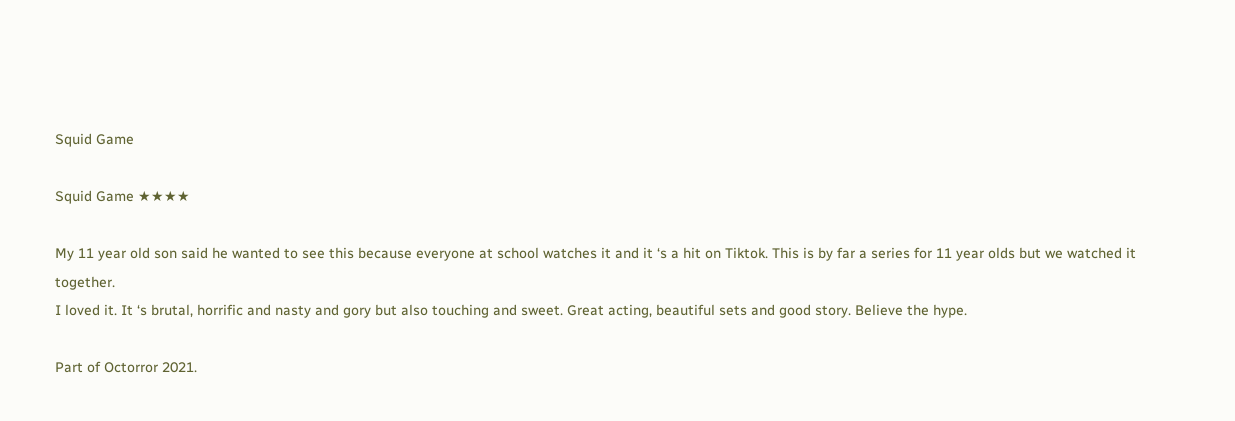Squid Game

Squid Game ★★★★

My 11 year old son said he wanted to see this because everyone at school watches it and it ‘s a hit on Tiktok. This is by far a series for 11 year olds but we watched it together.
I loved it. It ‘s brutal, horrific and nasty and gory but also touching and sweet. Great acting, beautiful sets and good story. Believe the hype.

Part of Octorror 2021.